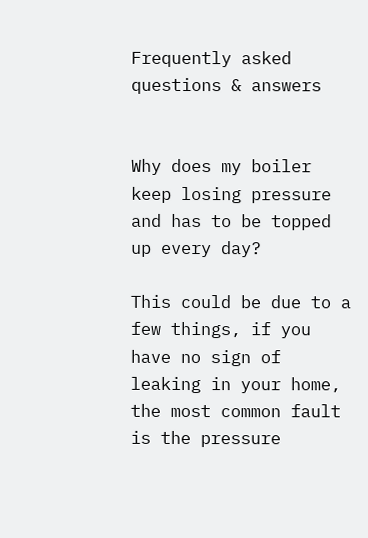Frequently asked questions & answers


Why does my boiler keep losing pressure and has to be topped up every day?

This could be due to a few things, if you have no sign of leaking in your home, the most common fault is the pressure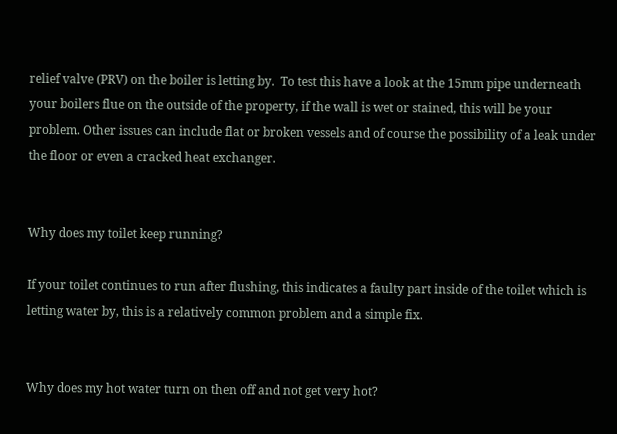relief valve (PRV) on the boiler is letting by.  To test this have a look at the 15mm pipe underneath your boilers flue on the outside of the property, if the wall is wet or stained, this will be your problem. Other issues can include flat or broken vessels and of course the possibility of a leak under the floor or even a cracked heat exchanger.


Why does my toilet keep running?

If your toilet continues to run after flushing, this indicates a faulty part inside of the toilet which is letting water by, this is a relatively common problem and a simple fix.


Why does my hot water turn on then off and not get very hot?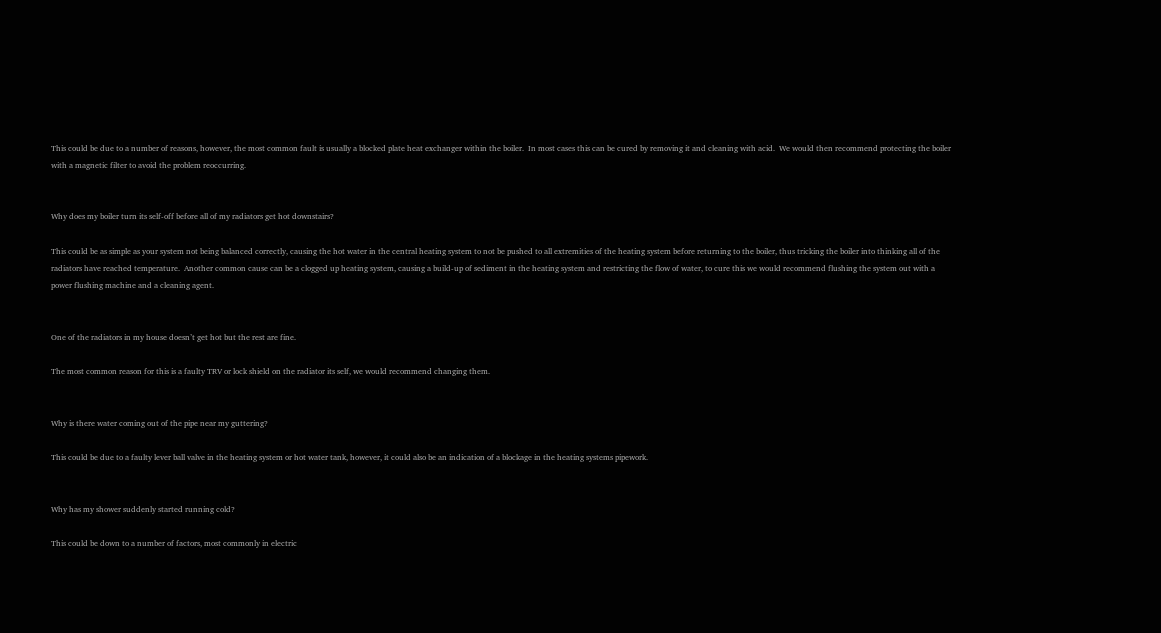This could be due to a number of reasons, however, the most common fault is usually a blocked plate heat exchanger within the boiler.  In most cases this can be cured by removing it and cleaning with acid.  We would then recommend protecting the boiler with a magnetic filter to avoid the problem reoccurring.


Why does my boiler turn its self-off before all of my radiators get hot downstairs?

This could be as simple as your system not being balanced correctly, causing the hot water in the central heating system to not be pushed to all extremities of the heating system before returning to the boiler, thus tricking the boiler into thinking all of the radiators have reached temperature.  Another common cause can be a clogged up heating system, causing a build-up of sediment in the heating system and restricting the flow of water, to cure this we would recommend flushing the system out with a power flushing machine and a cleaning agent.


One of the radiators in my house doesn’t get hot but the rest are fine.

The most common reason for this is a faulty TRV or lock shield on the radiator its self, we would recommend changing them.


Why is there water coming out of the pipe near my guttering?

This could be due to a faulty lever ball valve in the heating system or hot water tank, however, it could also be an indication of a blockage in the heating systems pipework.


Why has my shower suddenly started running cold?

This could be down to a number of factors, most commonly in electric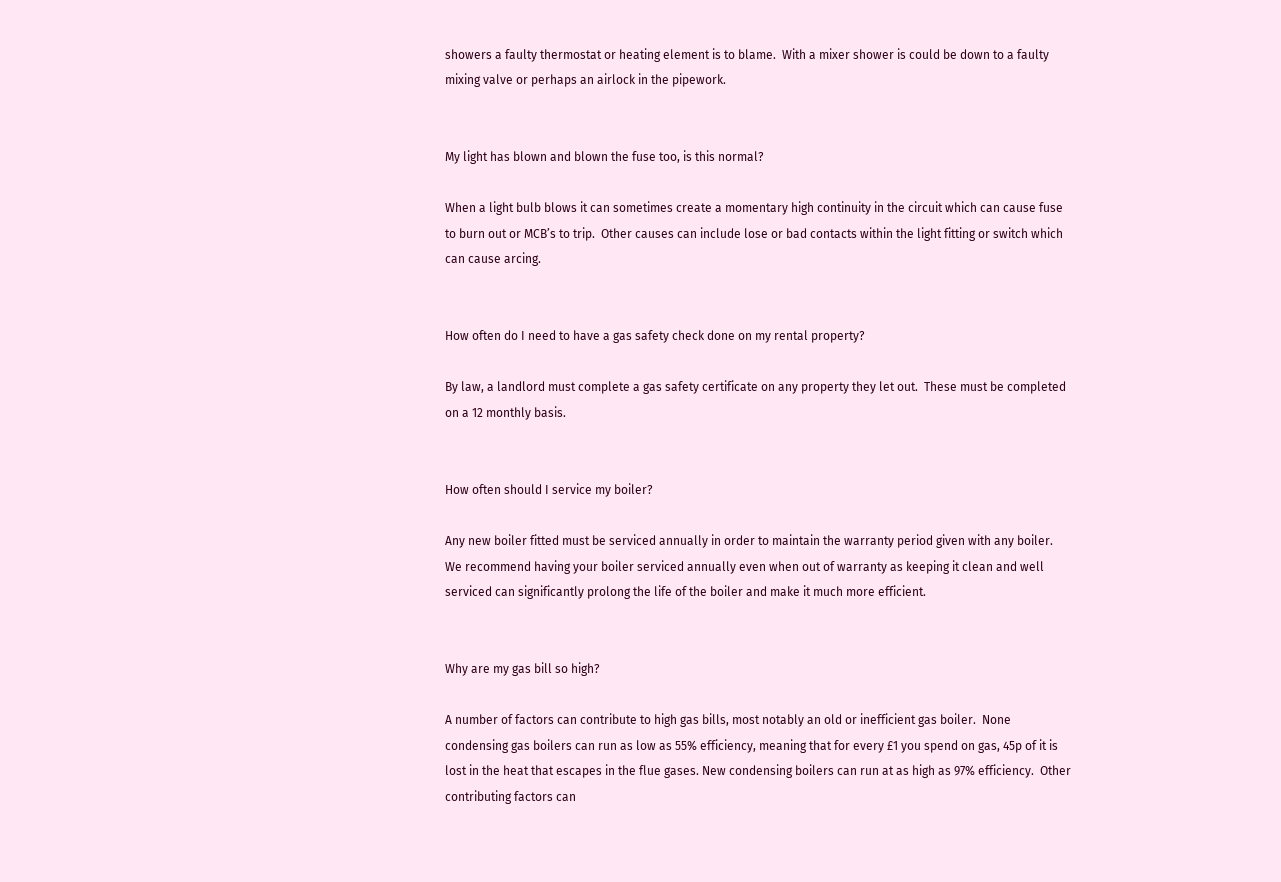showers a faulty thermostat or heating element is to blame.  With a mixer shower is could be down to a faulty mixing valve or perhaps an airlock in the pipework.


My light has blown and blown the fuse too, is this normal?

When a light bulb blows it can sometimes create a momentary high continuity in the circuit which can cause fuse to burn out or MCB’s to trip.  Other causes can include lose or bad contacts within the light fitting or switch which can cause arcing.


How often do I need to have a gas safety check done on my rental property?

By law, a landlord must complete a gas safety certificate on any property they let out.  These must be completed on a 12 monthly basis.


How often should I service my boiler?

Any new boiler fitted must be serviced annually in order to maintain the warranty period given with any boiler.  We recommend having your boiler serviced annually even when out of warranty as keeping it clean and well serviced can significantly prolong the life of the boiler and make it much more efficient.


Why are my gas bill so high?

A number of factors can contribute to high gas bills, most notably an old or inefficient gas boiler.  None condensing gas boilers can run as low as 55% efficiency, meaning that for every £1 you spend on gas, 45p of it is lost in the heat that escapes in the flue gases. New condensing boilers can run at as high as 97% efficiency.  Other contributing factors can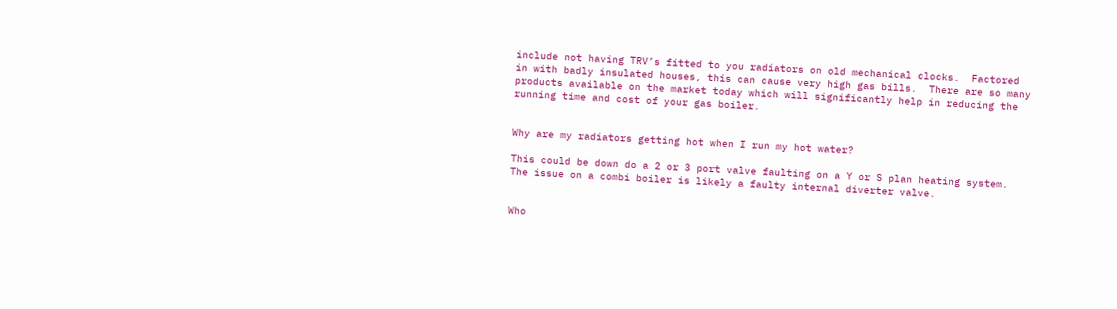include not having TRV’s fitted to you radiators on old mechanical clocks.  Factored in with badly insulated houses, this can cause very high gas bills.  There are so many products available on the market today which will significantly help in reducing the running time and cost of your gas boiler.


Why are my radiators getting hot when I run my hot water?

This could be down do a 2 or 3 port valve faulting on a Y or S plan heating system. The issue on a combi boiler is likely a faulty internal diverter valve.


Who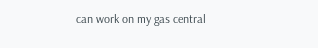can work on my gas central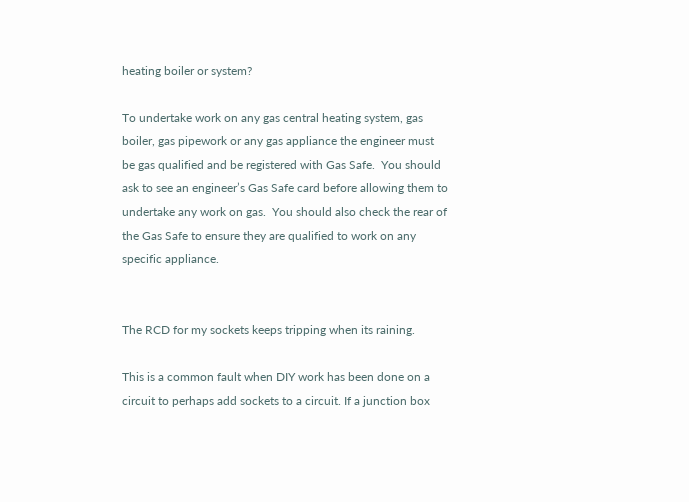heating boiler or system?

To undertake work on any gas central heating system, gas boiler, gas pipework or any gas appliance the engineer must be gas qualified and be registered with Gas Safe.  You should ask to see an engineer’s Gas Safe card before allowing them to undertake any work on gas.  You should also check the rear of the Gas Safe to ensure they are qualified to work on any specific appliance.


The RCD for my sockets keeps tripping when its raining.

This is a common fault when DIY work has been done on a circuit to perhaps add sockets to a circuit. If a junction box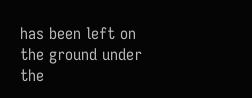has been left on the ground under the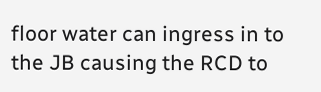floor water can ingress in to the JB causing the RCD to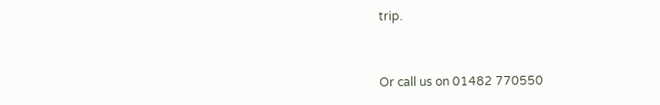trip.


Or call us on 01482 770550